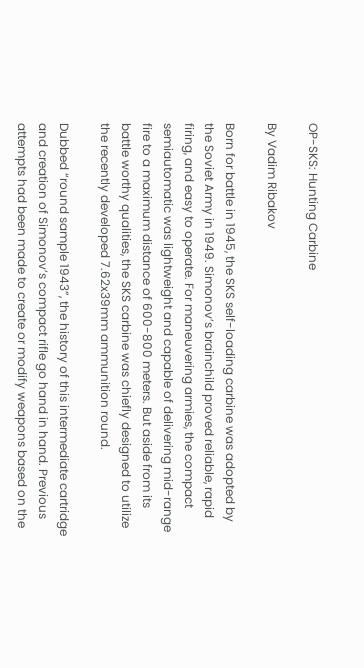OP-SKS: Hunting Carbine

By Vadim Ribakov

Born for battle in 1945, the SKS self-loading carbine was adopted by the Soviet Army in 1949. Simonov’s brainchild proved reliable, rapid firing, and easy to operate. For maneuvering armies, the compact semiautomatic was lightweight and capable of delivering mid-range fire to a maximum distance of 600-800 meters. But aside from its battle worthy qualities, the SKS carbine was chiefly designed to utilize the recently developed 7.62x39mm ammunition round.

Dubbed “round sample 1943”, the history of this intermediate cartridge and creation of Simonov’s compact rifle go hand in hand. Previous attempts had been made to create or modify weapons based on the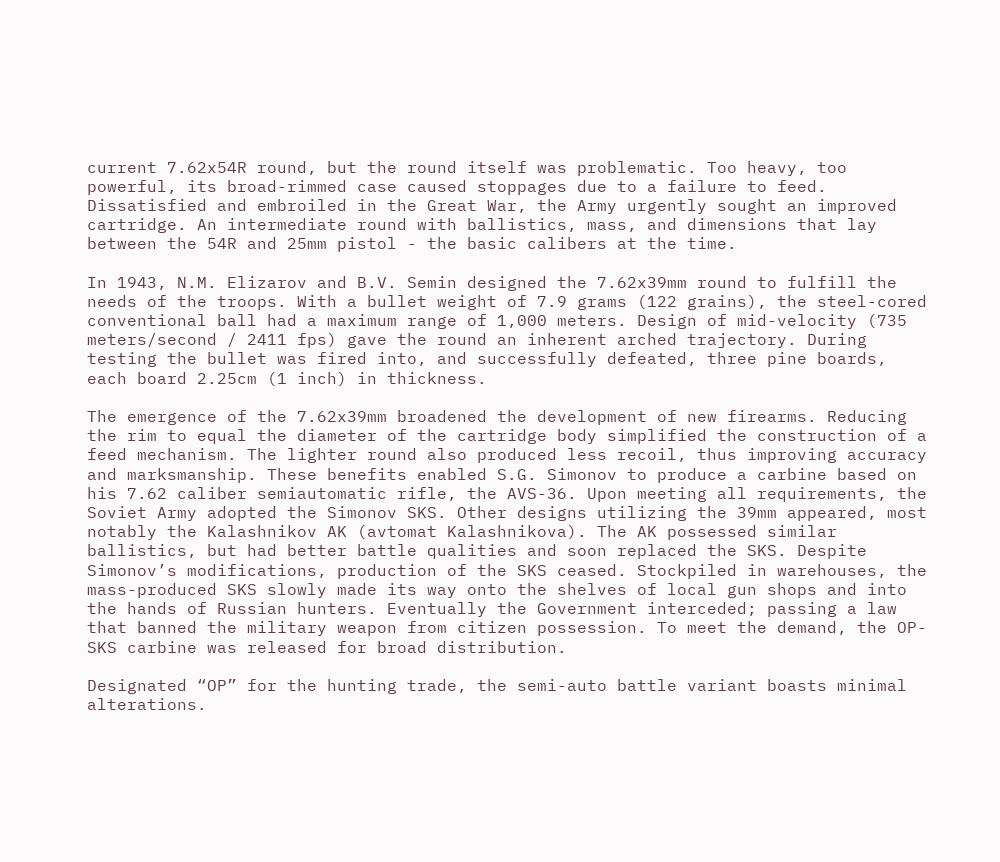current 7.62x54R round, but the round itself was problematic. Too heavy, too powerful, its broad-rimmed case caused stoppages due to a failure to feed. Dissatisfied and embroiled in the Great War, the Army urgently sought an improved cartridge. An intermediate round with ballistics, mass, and dimensions that lay between the 54R and 25mm pistol - the basic calibers at the time.

In 1943, N.M. Elizarov and B.V. Semin designed the 7.62x39mm round to fulfill the needs of the troops. With a bullet weight of 7.9 grams (122 grains), the steel-cored conventional ball had a maximum range of 1,000 meters. Design of mid-velocity (735 meters/second / 2411 fps) gave the round an inherent arched trajectory. During testing the bullet was fired into, and successfully defeated, three pine boards, each board 2.25cm (1 inch) in thickness.

The emergence of the 7.62x39mm broadened the development of new firearms. Reducing the rim to equal the diameter of the cartridge body simplified the construction of a feed mechanism. The lighter round also produced less recoil, thus improving accuracy and marksmanship. These benefits enabled S.G. Simonov to produce a carbine based on his 7.62 caliber semiautomatic rifle, the AVS-36. Upon meeting all requirements, the Soviet Army adopted the Simonov SKS. Other designs utilizing the 39mm appeared, most notably the Kalashnikov AK (avtomat Kalashnikova). The AK possessed similar ballistics, but had better battle qualities and soon replaced the SKS. Despite Simonov’s modifications, production of the SKS ceased. Stockpiled in warehouses, the mass-produced SKS slowly made its way onto the shelves of local gun shops and into the hands of Russian hunters. Eventually the Government interceded; passing a law that banned the military weapon from citizen possession. To meet the demand, the OP-SKS carbine was released for broad distribution.

Designated “OP” for the hunting trade, the semi-auto battle variant boasts minimal alterations.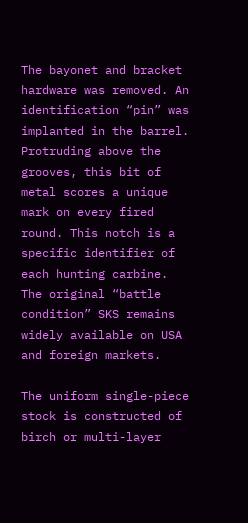The bayonet and bracket hardware was removed. An identification “pin” was implanted in the barrel. Protruding above the grooves, this bit of metal scores a unique mark on every fired round. This notch is a specific identifier of each hunting carbine. The original “battle condition” SKS remains widely available on USA and foreign markets.

The uniform single-piece stock is constructed of birch or multi-layer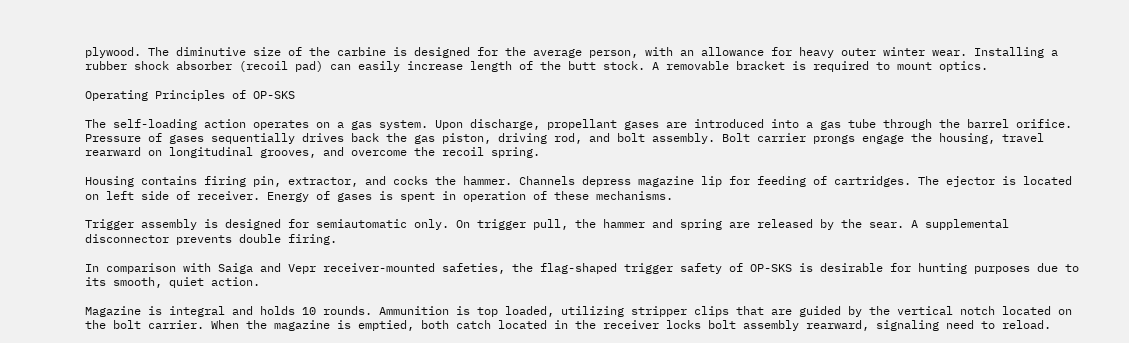plywood. The diminutive size of the carbine is designed for the average person, with an allowance for heavy outer winter wear. Installing a rubber shock absorber (recoil pad) can easily increase length of the butt stock. A removable bracket is required to mount optics.

Operating Principles of OP-SKS

The self-loading action operates on a gas system. Upon discharge, propellant gases are introduced into a gas tube through the barrel orifice. Pressure of gases sequentially drives back the gas piston, driving rod, and bolt assembly. Bolt carrier prongs engage the housing, travel rearward on longitudinal grooves, and overcome the recoil spring.

Housing contains firing pin, extractor, and cocks the hammer. Channels depress magazine lip for feeding of cartridges. The ejector is located on left side of receiver. Energy of gases is spent in operation of these mechanisms.

Trigger assembly is designed for semiautomatic only. On trigger pull, the hammer and spring are released by the sear. A supplemental disconnector prevents double firing.

In comparison with Saiga and Vepr receiver-mounted safeties, the flag-shaped trigger safety of OP-SKS is desirable for hunting purposes due to its smooth, quiet action.

Magazine is integral and holds 10 rounds. Ammunition is top loaded, utilizing stripper clips that are guided by the vertical notch located on the bolt carrier. When the magazine is emptied, both catch located in the receiver locks bolt assembly rearward, signaling need to reload.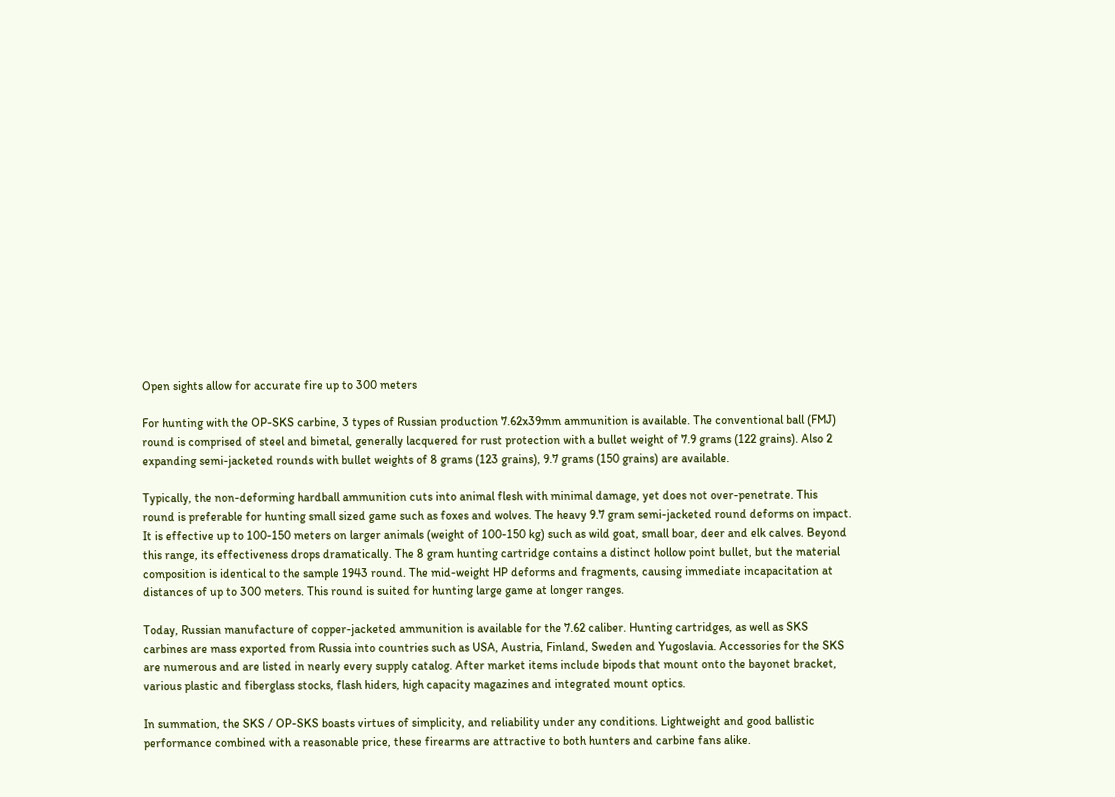Open sights allow for accurate fire up to 300 meters

For hunting with the OP-SKS carbine, 3 types of Russian production 7.62x39mm ammunition is available. The conventional ball (FMJ) round is comprised of steel and bimetal, generally lacquered for rust protection with a bullet weight of 7.9 grams (122 grains). Also 2 expanding semi-jacketed rounds with bullet weights of 8 grams (123 grains), 9.7 grams (150 grains) are available.

Typically, the non-deforming hardball ammunition cuts into animal flesh with minimal damage, yet does not over-penetrate. This round is preferable for hunting small sized game such as foxes and wolves. The heavy 9.7 gram semi-jacketed round deforms on impact. It is effective up to 100-150 meters on larger animals (weight of 100-150 kg) such as wild goat, small boar, deer and elk calves. Beyond this range, its effectiveness drops dramatically. The 8 gram hunting cartridge contains a distinct hollow point bullet, but the material composition is identical to the sample 1943 round. The mid-weight HP deforms and fragments, causing immediate incapacitation at distances of up to 300 meters. This round is suited for hunting large game at longer ranges.

Today, Russian manufacture of copper-jacketed ammunition is available for the 7.62 caliber. Hunting cartridges, as well as SKS carbines are mass exported from Russia into countries such as USA, Austria, Finland, Sweden and Yugoslavia. Accessories for the SKS are numerous and are listed in nearly every supply catalog. After market items include bipods that mount onto the bayonet bracket, various plastic and fiberglass stocks, flash hiders, high capacity magazines and integrated mount optics.

In summation, the SKS / OP-SKS boasts virtues of simplicity, and reliability under any conditions. Lightweight and good ballistic performance combined with a reasonable price, these firearms are attractive to both hunters and carbine fans alike.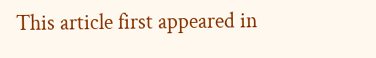This article first appeared in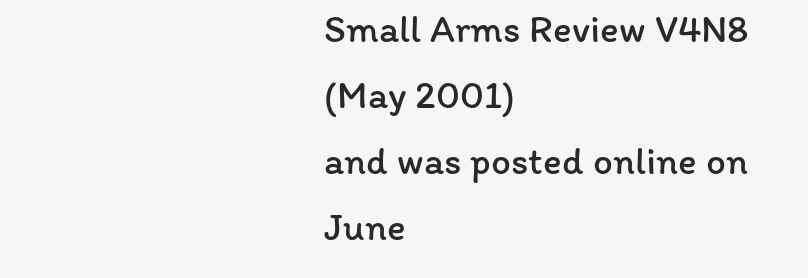Small Arms Review V4N8 (May 2001)
and was posted online on June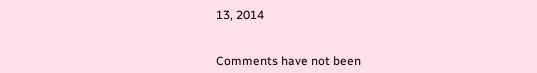13, 2014


Comments have not been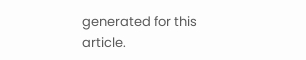generated for this article.